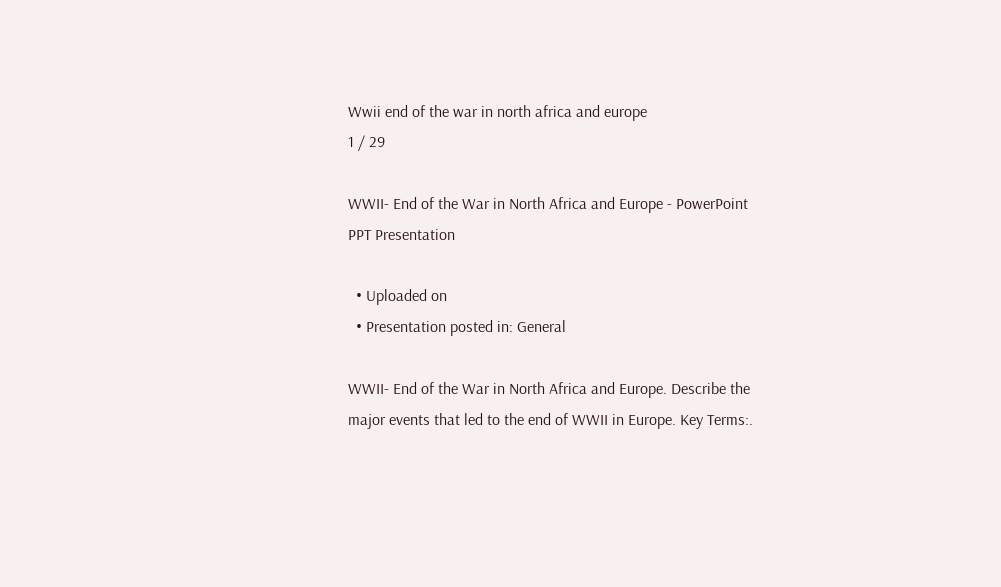Wwii end of the war in north africa and europe
1 / 29

WWII- End of the War in North Africa and Europe - PowerPoint PPT Presentation

  • Uploaded on
  • Presentation posted in: General

WWII- End of the War in North Africa and Europe. Describe the major events that led to the end of WWII in Europe. Key Terms:.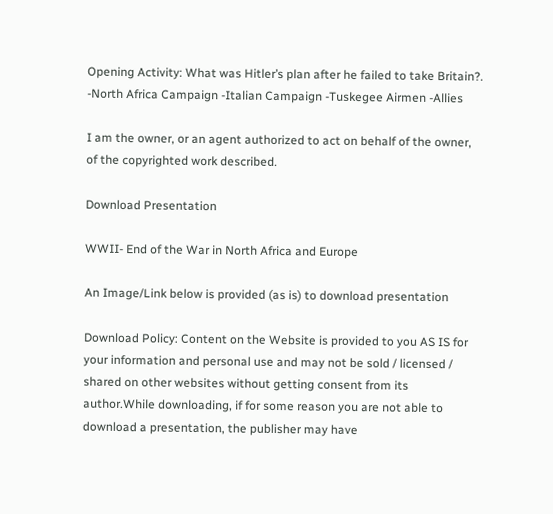Opening Activity: What was Hitler’s plan after he failed to take Britain?. -North Africa Campaign -Italian Campaign -Tuskegee Airmen -Allies

I am the owner, or an agent authorized to act on behalf of the owner, of the copyrighted work described.

Download Presentation

WWII- End of the War in North Africa and Europe

An Image/Link below is provided (as is) to download presentation

Download Policy: Content on the Website is provided to you AS IS for your information and personal use and may not be sold / licensed / shared on other websites without getting consent from its author.While downloading, if for some reason you are not able to download a presentation, the publisher may have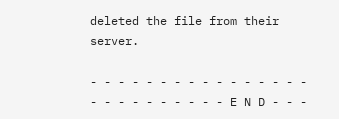deleted the file from their server.

- - - - - - - - - - - - - - - - - - - - - - - - - - E N D - - -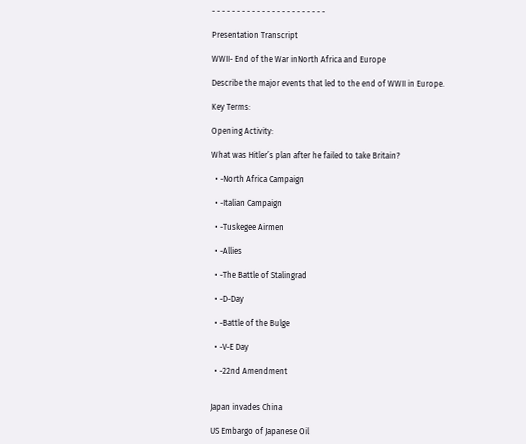- - - - - - - - - - - - - - - - - - - - - - -

Presentation Transcript

WWII- End of the War inNorth Africa and Europe

Describe the major events that led to the end of WWII in Europe.

Key Terms:

Opening Activity:

What was Hitler’s plan after he failed to take Britain?

  • -North Africa Campaign

  • -Italian Campaign

  • -Tuskegee Airmen

  • -Allies

  • -The Battle of Stalingrad

  • -D-Day

  • -Battle of the Bulge

  • -V-E Day

  • -22nd Amendment


Japan invades China

US Embargo of Japanese Oil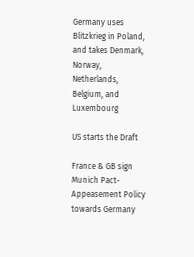Germany uses Blitzkrieg in Poland, and takes Denmark, Norway, Netherlands, Belgium, and Luxembourg

US starts the Draft

France & GB sign Munich Pact- Appeasement Policy towards Germany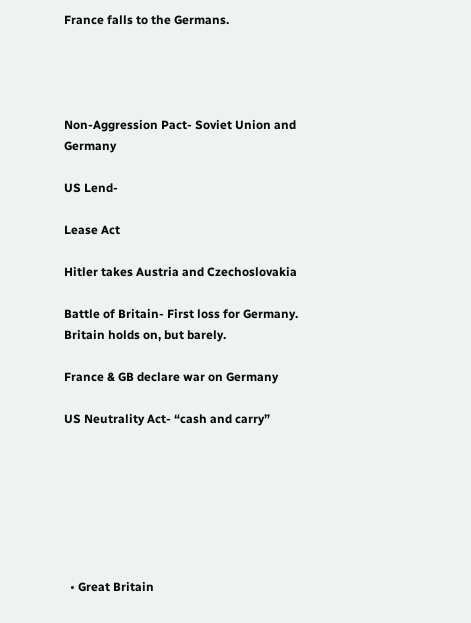France falls to the Germans.




Non-Aggression Pact- Soviet Union and Germany

US Lend-

Lease Act

Hitler takes Austria and Czechoslovakia

Battle of Britain- First loss for Germany. Britain holds on, but barely.

France & GB declare war on Germany

US Neutrality Act- “cash and carry”







  • Great Britain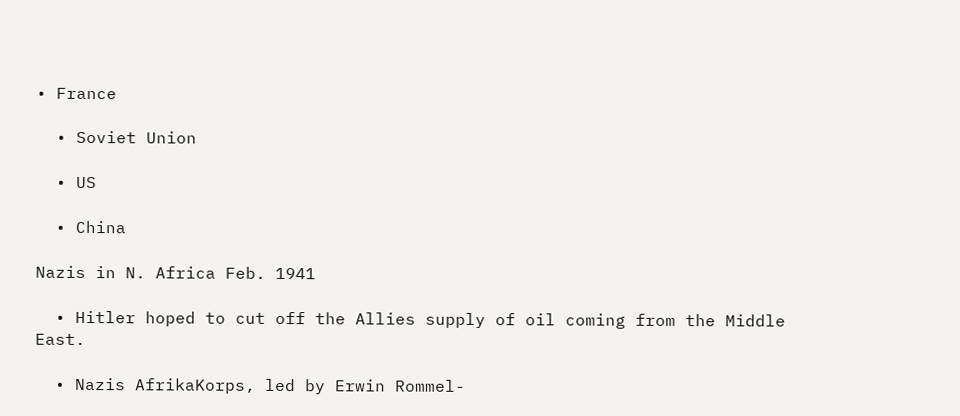• France

  • Soviet Union

  • US

  • China

Nazis in N. Africa Feb. 1941

  • Hitler hoped to cut off the Allies supply of oil coming from the Middle East.

  • Nazis AfrikaKorps, led by Erwin Rommel-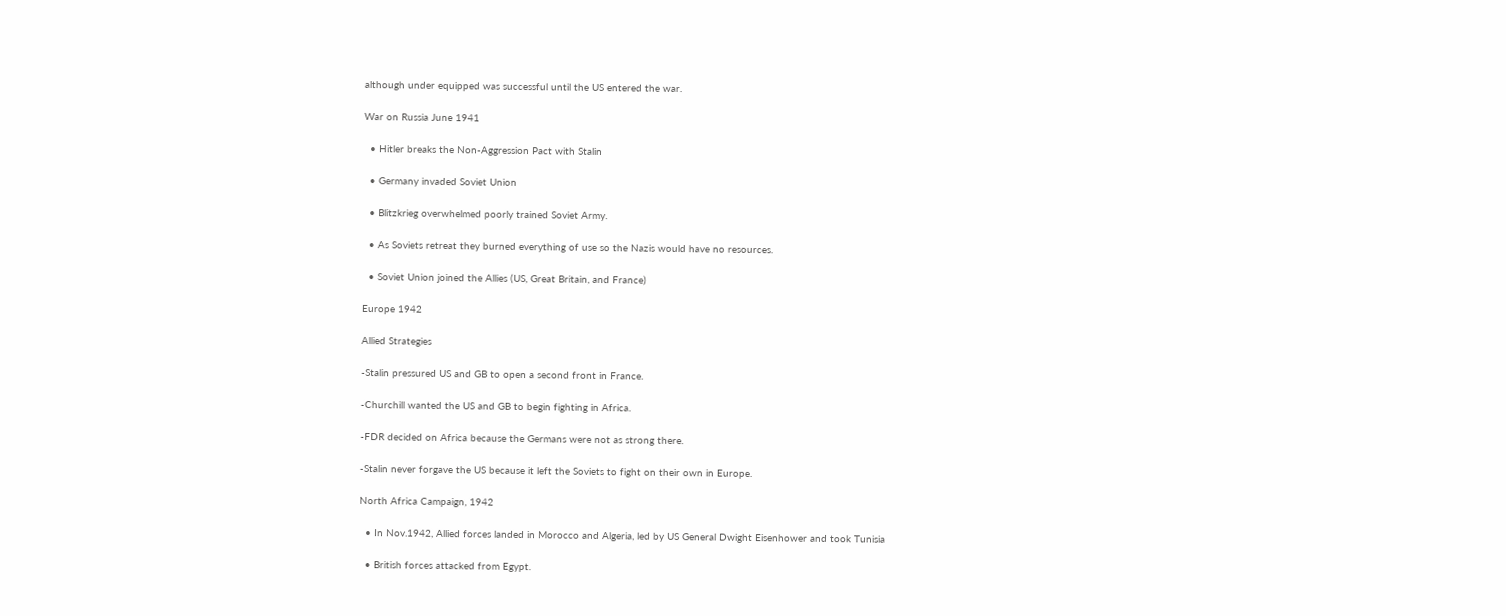although under equipped was successful until the US entered the war.

War on Russia June 1941

  • Hitler breaks the Non-Aggression Pact with Stalin

  • Germany invaded Soviet Union

  • Blitzkrieg overwhelmed poorly trained Soviet Army.

  • As Soviets retreat they burned everything of use so the Nazis would have no resources.

  • Soviet Union joined the Allies (US, Great Britain, and France)

Europe 1942

Allied Strategies

-Stalin pressured US and GB to open a second front in France.

-Churchill wanted the US and GB to begin fighting in Africa.

-FDR decided on Africa because the Germans were not as strong there.

-Stalin never forgave the US because it left the Soviets to fight on their own in Europe.

North Africa Campaign, 1942

  • In Nov.1942, Allied forces landed in Morocco and Algeria, led by US General Dwight Eisenhower and took Tunisia

  • British forces attacked from Egypt.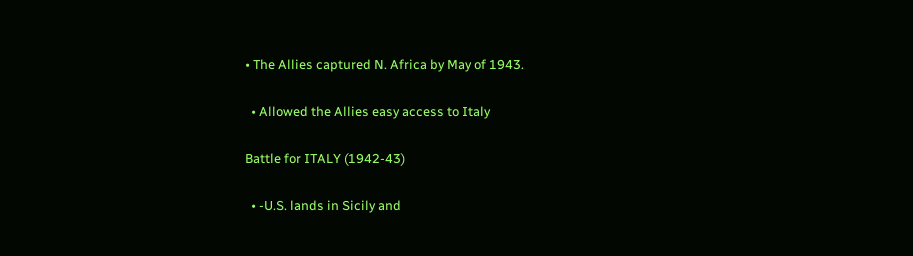• The Allies captured N. Africa by May of 1943.

  • Allowed the Allies easy access to Italy

Battle for ITALY (1942-43)

  • -U.S. lands in Sicily and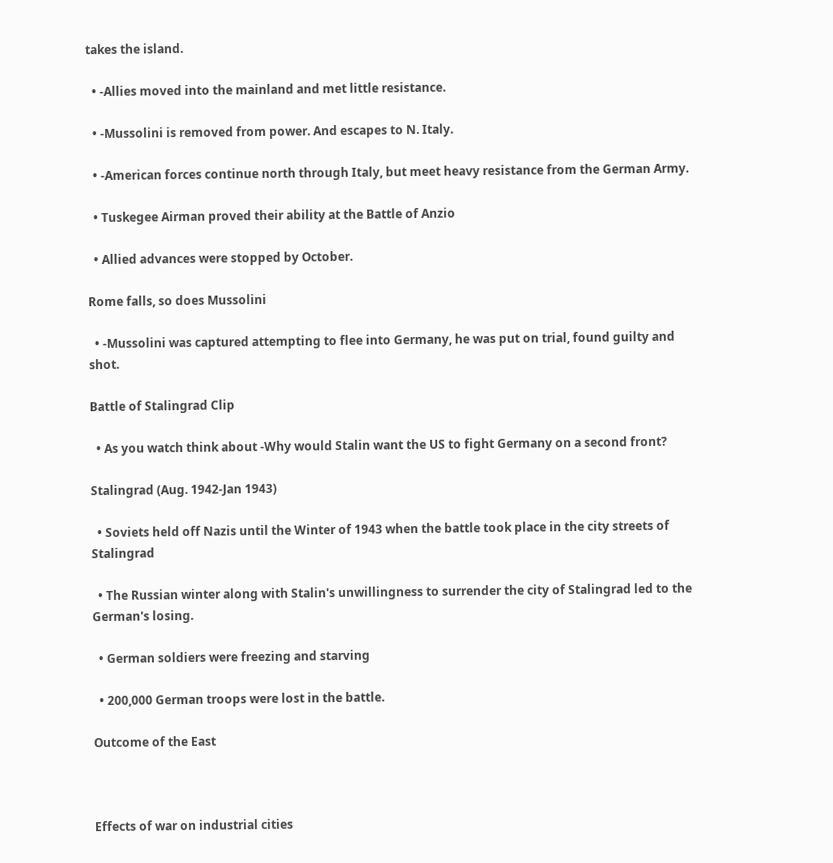takes the island.

  • -Allies moved into the mainland and met little resistance.

  • -Mussolini is removed from power. And escapes to N. Italy.

  • -American forces continue north through Italy, but meet heavy resistance from the German Army.

  • Tuskegee Airman proved their ability at the Battle of Anzio

  • Allied advances were stopped by October.

Rome falls, so does Mussolini

  • -Mussolini was captured attempting to flee into Germany, he was put on trial, found guilty and shot.

Battle of Stalingrad Clip

  • As you watch think about -Why would Stalin want the US to fight Germany on a second front?

Stalingrad (Aug. 1942-Jan 1943)

  • Soviets held off Nazis until the Winter of 1943 when the battle took place in the city streets of Stalingrad

  • The Russian winter along with Stalin's unwillingness to surrender the city of Stalingrad led to the German's losing.

  • German soldiers were freezing and starving

  • 200,000 German troops were lost in the battle.

Outcome of the East



Effects of war on industrial cities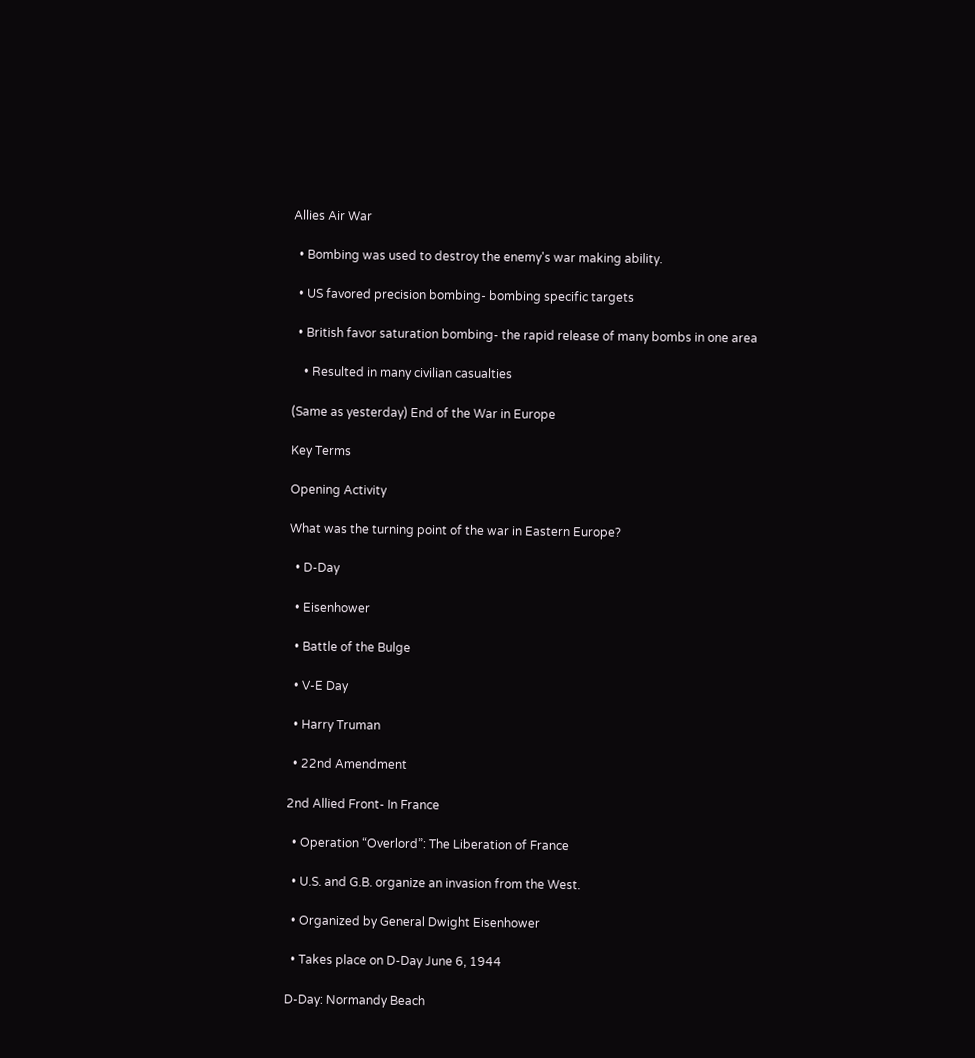Allies Air War

  • Bombing was used to destroy the enemy's war making ability.

  • US favored precision bombing- bombing specific targets

  • British favor saturation bombing- the rapid release of many bombs in one area

    • Resulted in many civilian casualties

(Same as yesterday) End of the War in Europe

Key Terms

Opening Activity

What was the turning point of the war in Eastern Europe?

  • D-Day

  • Eisenhower

  • Battle of the Bulge

  • V-E Day

  • Harry Truman

  • 22nd Amendment

2nd Allied Front- In France

  • Operation “Overlord”: The Liberation of France

  • U.S. and G.B. organize an invasion from the West.

  • Organized by General Dwight Eisenhower

  • Takes place on D-Day June 6, 1944

D-Day: Normandy Beach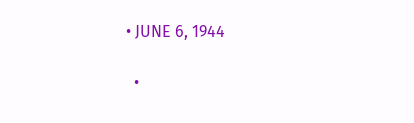• JUNE 6, 1944

  •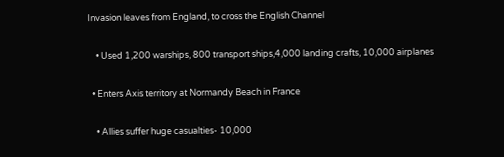Invasion leaves from England, to cross the English Channel

    • Used 1,200 warships, 800 transport ships,4,000 landing crafts, 10,000 airplanes

  • Enters Axis territory at Normandy Beach in France

    • Allies suffer huge casualties- 10,000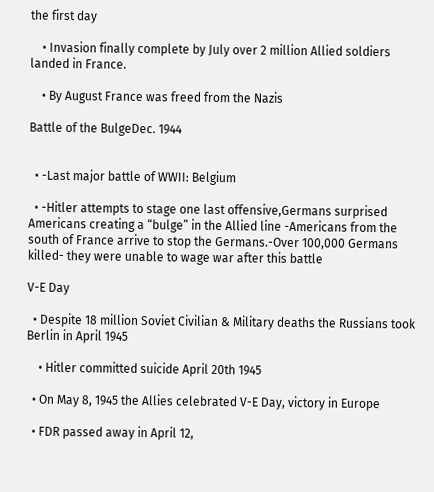the first day

    • Invasion finally complete by July over 2 million Allied soldiers landed in France.

    • By August France was freed from the Nazis

Battle of the BulgeDec. 1944


  • -Last major battle of WWII: Belgium

  • -Hitler attempts to stage one last offensive,Germans surprised Americans creating a “bulge” in the Allied line -Americans from the south of France arrive to stop the Germans.-Over 100,000 Germans killed- they were unable to wage war after this battle

V-E Day

  • Despite 18 million Soviet Civilian & Military deaths the Russians took Berlin in April 1945

    • Hitler committed suicide April 20th 1945

  • On May 8, 1945 the Allies celebrated V-E Day, victory in Europe

  • FDR passed away in April 12,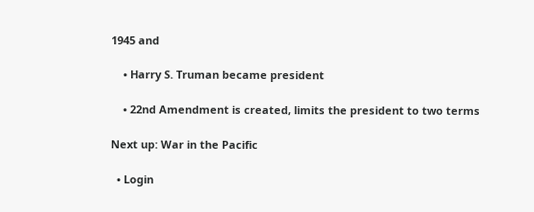1945 and

    • Harry S. Truman became president

    • 22nd Amendment is created, limits the president to two terms

Next up: War in the Pacific

  • Login